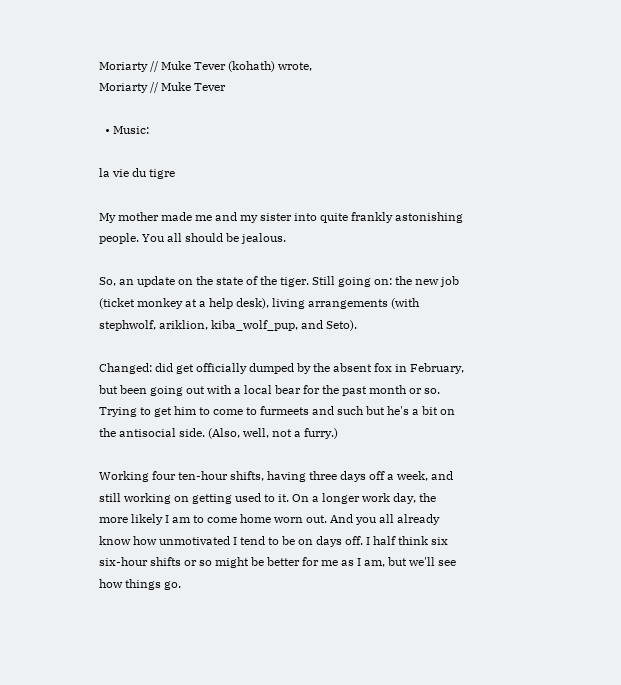Moriarty // Muke Tever (kohath) wrote,
Moriarty // Muke Tever

  • Music:

la vie du tigre

My mother made me and my sister into quite frankly astonishing people. You all should be jealous.

So, an update on the state of the tiger. Still going on: the new job (ticket monkey at a help desk), living arrangements (with stephwolf, ariklion, kiba_wolf_pup, and Seto).

Changed: did get officially dumped by the absent fox in February, but been going out with a local bear for the past month or so. Trying to get him to come to furmeets and such but he's a bit on the antisocial side. (Also, well, not a furry.)

Working four ten-hour shifts, having three days off a week, and still working on getting used to it. On a longer work day, the more likely I am to come home worn out. And you all already know how unmotivated I tend to be on days off. I half think six six-hour shifts or so might be better for me as I am, but we'll see how things go.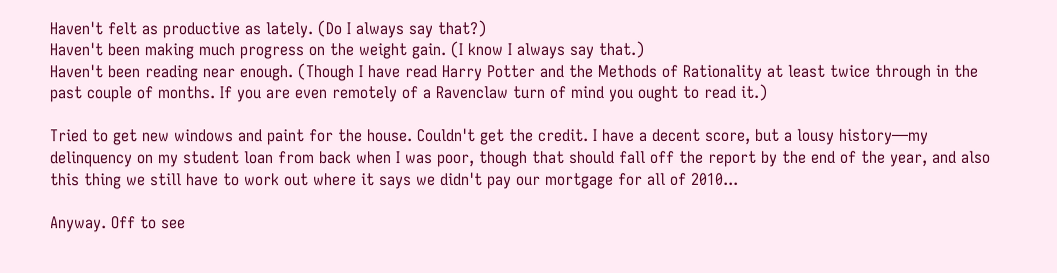Haven't felt as productive as lately. (Do I always say that?)
Haven't been making much progress on the weight gain. (I know I always say that.)
Haven't been reading near enough. (Though I have read Harry Potter and the Methods of Rationality at least twice through in the past couple of months. If you are even remotely of a Ravenclaw turn of mind you ought to read it.)

Tried to get new windows and paint for the house. Couldn't get the credit. I have a decent score, but a lousy history—my delinquency on my student loan from back when I was poor, though that should fall off the report by the end of the year, and also this thing we still have to work out where it says we didn't pay our mortgage for all of 2010...

Anyway. Off to see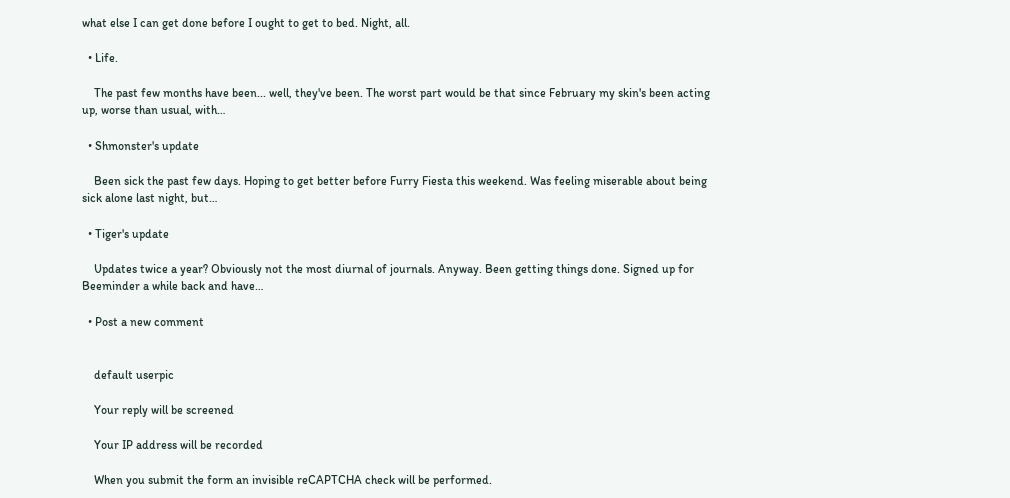what else I can get done before I ought to get to bed. Night, all.

  • Life.

    The past few months have been... well, they've been. The worst part would be that since February my skin's been acting up, worse than usual, with…

  • Shmonster's update

    Been sick the past few days. Hoping to get better before Furry Fiesta this weekend. Was feeling miserable about being sick alone last night, but…

  • Tiger's update

    Updates twice a year? Obviously not the most diurnal of journals. Anyway. Been getting things done. Signed up for Beeminder a while back and have…

  • Post a new comment


    default userpic

    Your reply will be screened

    Your IP address will be recorded

    When you submit the form an invisible reCAPTCHA check will be performed.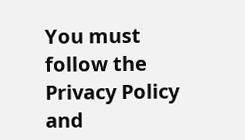You must follow the Privacy Policy and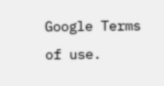Google Terms of use.